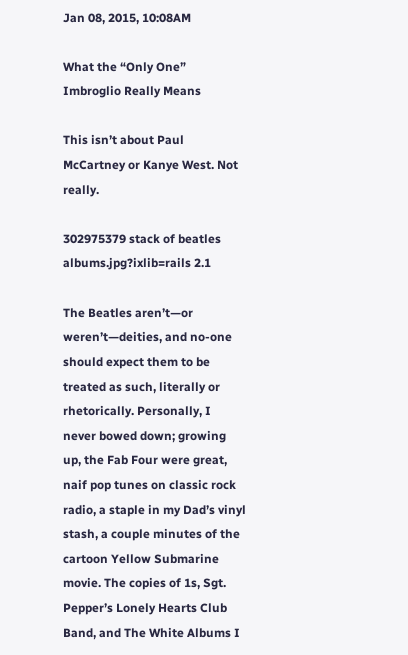Jan 08, 2015, 10:08AM

What the “Only One” Imbroglio Really Means

This isn’t about Paul McCartney or Kanye West. Not really.

302975379 stack of beatles albums.jpg?ixlib=rails 2.1

The Beatles aren’t—or weren’t—deities, and no-one should expect them to be treated as such, literally or rhetorically. Personally, I never bowed down; growing up, the Fab Four were great, naif pop tunes on classic rock radio, a staple in my Dad’s vinyl stash, a couple minutes of the cartoon Yellow Submarine movie. The copies of 1s, Sgt. Pepper’s Lonely Hearts Club Band, and The White Albums I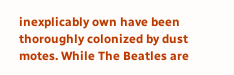inexplicably own have been thoroughly colonized by dust motes. While The Beatles are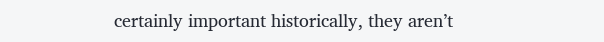certainly important historically, they aren’t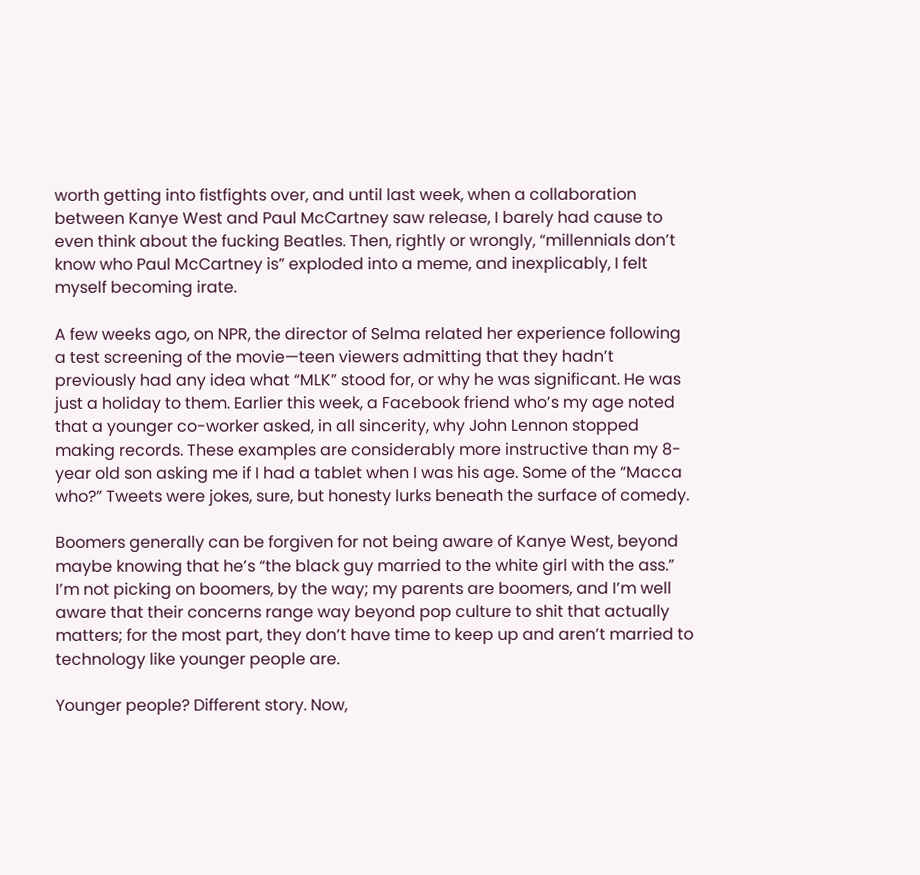worth getting into fistfights over, and until last week, when a collaboration between Kanye West and Paul McCartney saw release, I barely had cause to even think about the fucking Beatles. Then, rightly or wrongly, “millennials don’t know who Paul McCartney is” exploded into a meme, and inexplicably, I felt myself becoming irate.

A few weeks ago, on NPR, the director of Selma related her experience following a test screening of the movie—teen viewers admitting that they hadn’t previously had any idea what “MLK” stood for, or why he was significant. He was just a holiday to them. Earlier this week, a Facebook friend who’s my age noted that a younger co-worker asked, in all sincerity, why John Lennon stopped making records. These examples are considerably more instructive than my 8-year old son asking me if I had a tablet when I was his age. Some of the “Macca who?” Tweets were jokes, sure, but honesty lurks beneath the surface of comedy.

Boomers generally can be forgiven for not being aware of Kanye West, beyond maybe knowing that he’s “the black guy married to the white girl with the ass.” I’m not picking on boomers, by the way; my parents are boomers, and I’m well aware that their concerns range way beyond pop culture to shit that actually matters; for the most part, they don’t have time to keep up and aren’t married to technology like younger people are.

Younger people? Different story. Now,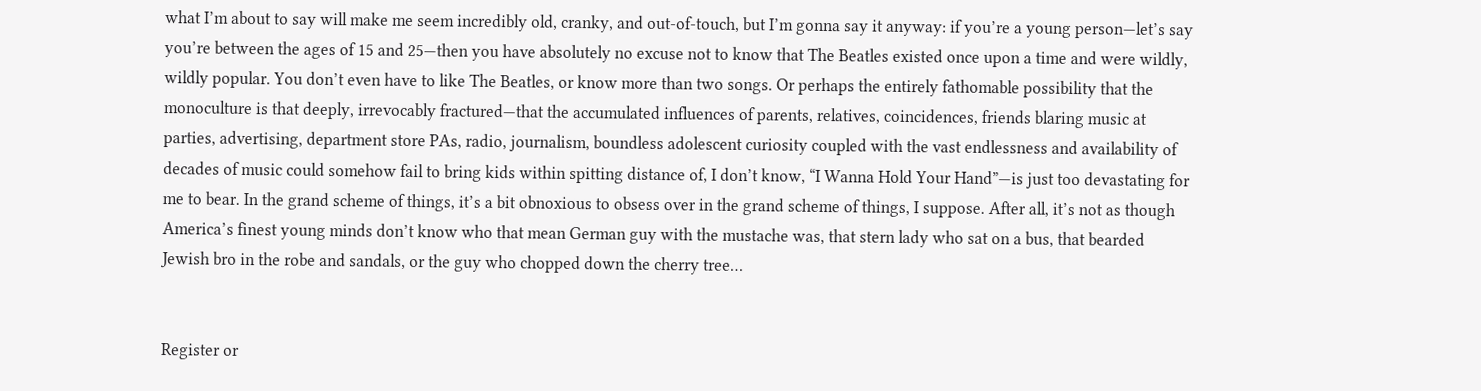what I’m about to say will make me seem incredibly old, cranky, and out-of-touch, but I’m gonna say it anyway: if you’re a young person—let’s say you’re between the ages of 15 and 25—then you have absolutely no excuse not to know that The Beatles existed once upon a time and were wildly, wildly popular. You don’t even have to like The Beatles, or know more than two songs. Or perhaps the entirely fathomable possibility that the monoculture is that deeply, irrevocably fractured—that the accumulated influences of parents, relatives, coincidences, friends blaring music at parties, advertising, department store PAs, radio, journalism, boundless adolescent curiosity coupled with the vast endlessness and availability of decades of music could somehow fail to bring kids within spitting distance of, I don’t know, “I Wanna Hold Your Hand”—is just too devastating for me to bear. In the grand scheme of things, it’s a bit obnoxious to obsess over in the grand scheme of things, I suppose. After all, it’s not as though America’s finest young minds don’t know who that mean German guy with the mustache was, that stern lady who sat on a bus, that bearded Jewish bro in the robe and sandals, or the guy who chopped down the cherry tree…


Register or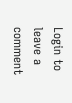Login to leave a comment